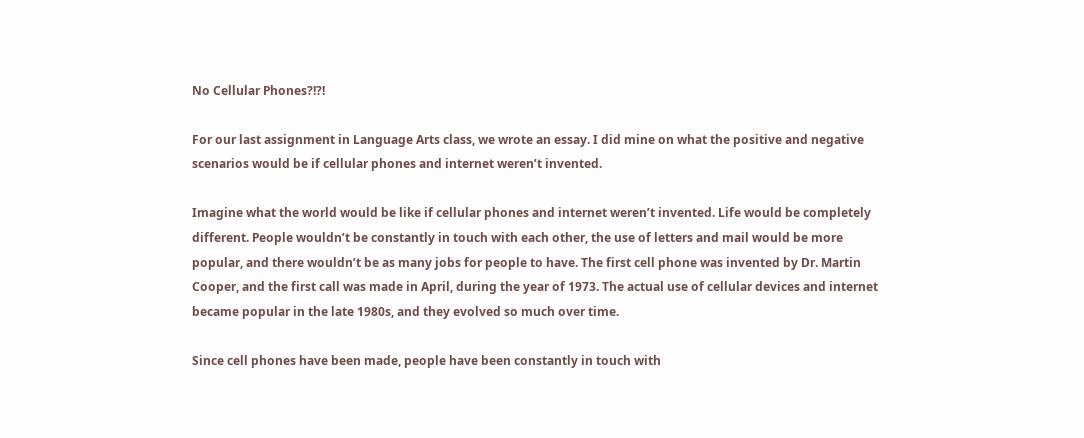No Cellular Phones?!?!

For our last assignment in Language Arts class, we wrote an essay. I did mine on what the positive and negative scenarios would be if cellular phones and internet weren’t invented.

Imagine what the world would be like if cellular phones and internet weren’t invented. Life would be completely different. People wouldn’t be constantly in touch with each other, the use of letters and mail would be more popular, and there wouldn’t be as many jobs for people to have. The first cell phone was invented by Dr. Martin Cooper, and the first call was made in April, during the year of 1973. The actual use of cellular devices and internet became popular in the late 1980s, and they evolved so much over time.

Since cell phones have been made, people have been constantly in touch with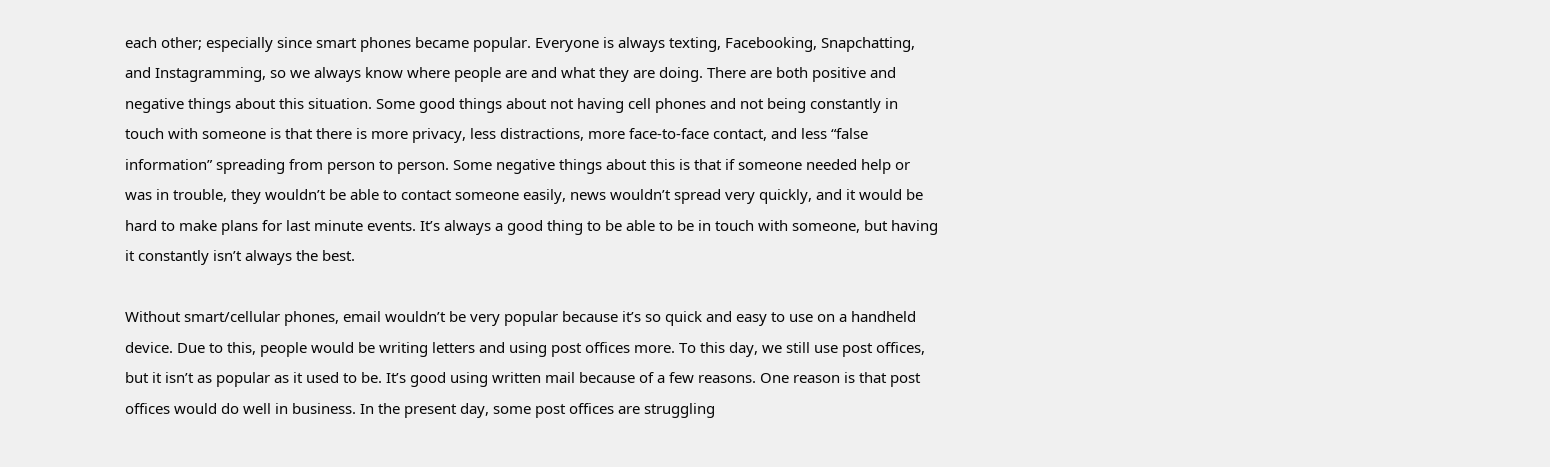each other; especially since smart phones became popular. Everyone is always texting, Facebooking, Snapchatting, and Instagramming, so we always know where people are and what they are doing. There are both positive and negative things about this situation. Some good things about not having cell phones and not being constantly in touch with someone is that there is more privacy, less distractions, more face-to-face contact, and less “false information” spreading from person to person. Some negative things about this is that if someone needed help or was in trouble, they wouldn’t be able to contact someone easily, news wouldn’t spread very quickly, and it would be hard to make plans for last minute events. It’s always a good thing to be able to be in touch with someone, but having it constantly isn’t always the best.

Without smart/cellular phones, email wouldn’t be very popular because it’s so quick and easy to use on a handheld device. Due to this, people would be writing letters and using post offices more. To this day, we still use post offices, but it isn’t as popular as it used to be. It’s good using written mail because of a few reasons. One reason is that post offices would do well in business. In the present day, some post offices are struggling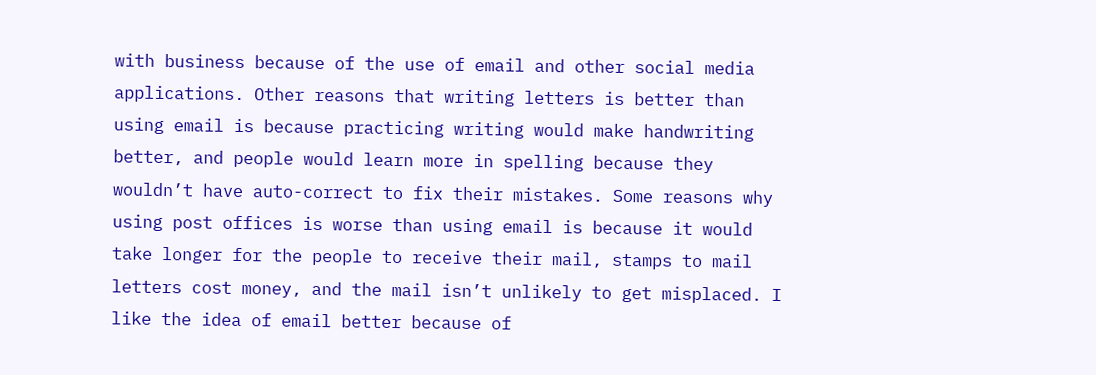with business because of the use of email and other social media applications. Other reasons that writing letters is better than using email is because practicing writing would make handwriting better, and people would learn more in spelling because they wouldn’t have auto-correct to fix their mistakes. Some reasons why using post offices is worse than using email is because it would take longer for the people to receive their mail, stamps to mail letters cost money, and the mail isn’t unlikely to get misplaced. I like the idea of email better because of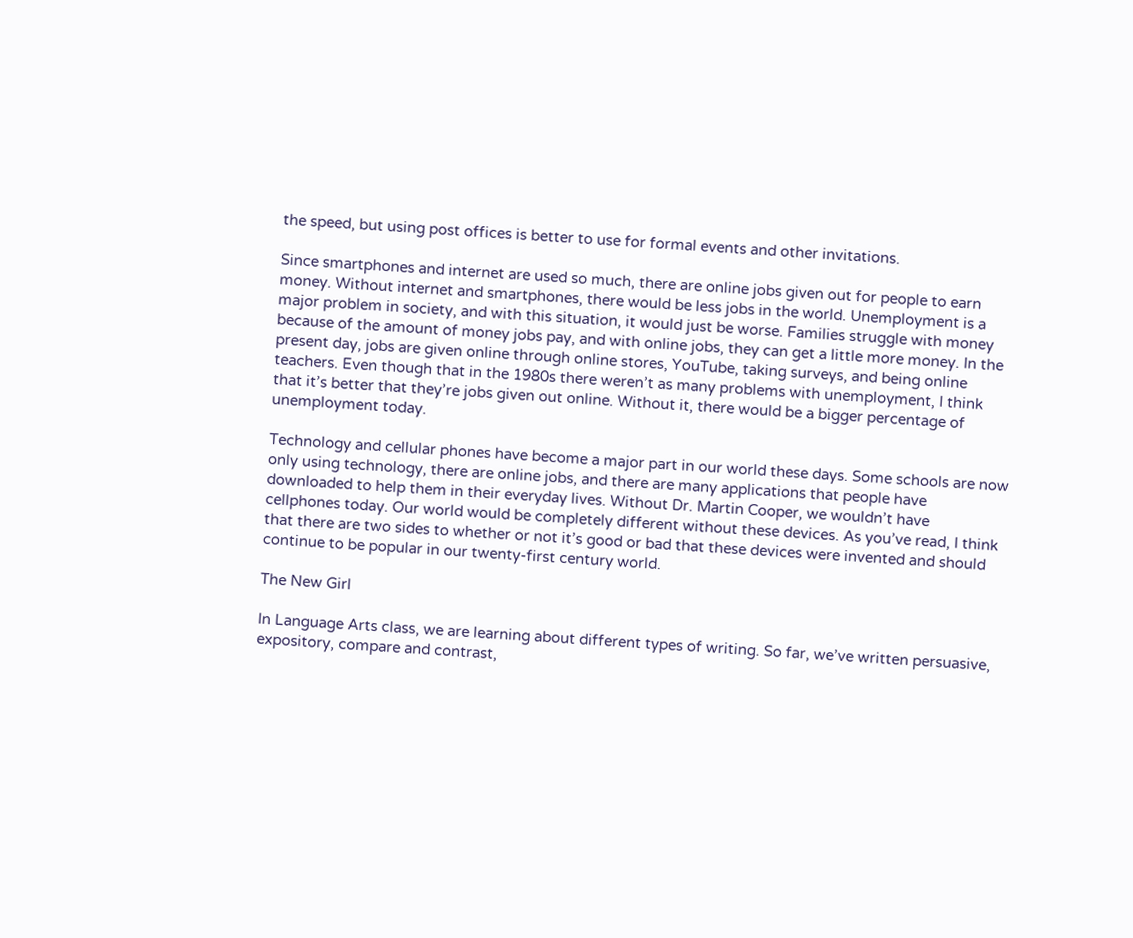the speed, but using post offices is better to use for formal events and other invitations.

Since smartphones and internet are used so much, there are online jobs given out for people to earn money. Without internet and smartphones, there would be less jobs in the world. Unemployment is a major problem in society, and with this situation, it would just be worse. Families struggle with money because of the amount of money jobs pay, and with online jobs, they can get a little more money. In the present day, jobs are given online through online stores, YouTube, taking surveys, and being online teachers. Even though that in the 1980s there weren’t as many problems with unemployment, I think that it’s better that they’re jobs given out online. Without it, there would be a bigger percentage of unemployment today.

Technology and cellular phones have become a major part in our world these days. Some schools are now only using technology, there are online jobs, and there are many applications that people have downloaded to help them in their everyday lives. Without Dr. Martin Cooper, we wouldn’t have cellphones today. Our world would be completely different without these devices. As you’ve read, I think that there are two sides to whether or not it’s good or bad that these devices were invented and should continue to be popular in our twenty-first century world.

The New Girl

In Language Arts class, we are learning about different types of writing. So far, we’ve written persuasive, expository, compare and contrast,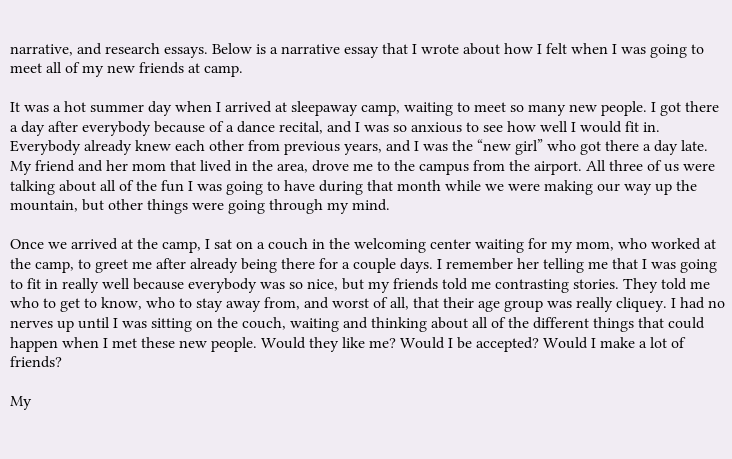narrative, and research essays. Below is a narrative essay that I wrote about how I felt when I was going to meet all of my new friends at camp.

It was a hot summer day when I arrived at sleepaway camp, waiting to meet so many new people. I got there a day after everybody because of a dance recital, and I was so anxious to see how well I would fit in. Everybody already knew each other from previous years, and I was the “new girl” who got there a day late. My friend and her mom that lived in the area, drove me to the campus from the airport. All three of us were talking about all of the fun I was going to have during that month while we were making our way up the mountain, but other things were going through my mind.

Once we arrived at the camp, I sat on a couch in the welcoming center waiting for my mom, who worked at the camp, to greet me after already being there for a couple days. I remember her telling me that I was going to fit in really well because everybody was so nice, but my friends told me contrasting stories. They told me who to get to know, who to stay away from, and worst of all, that their age group was really cliquey. I had no nerves up until I was sitting on the couch, waiting and thinking about all of the different things that could happen when I met these new people. Would they like me? Would I be accepted? Would I make a lot of friends?

My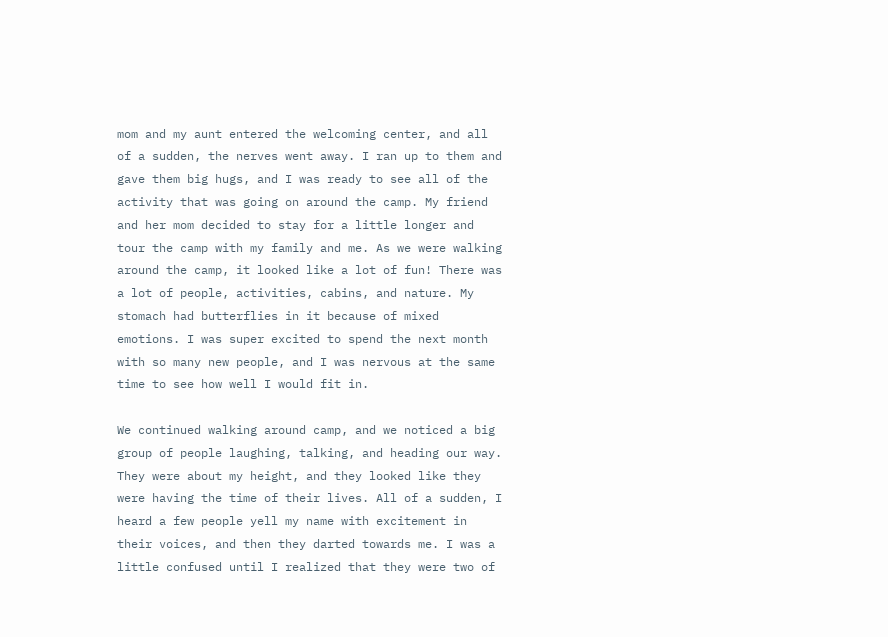mom and my aunt entered the welcoming center, and all of a sudden, the nerves went away. I ran up to them and gave them big hugs, and I was ready to see all of the activity that was going on around the camp. My friend and her mom decided to stay for a little longer and tour the camp with my family and me. As we were walking around the camp, it looked like a lot of fun! There was a lot of people, activities, cabins, and nature. My stomach had butterflies in it because of mixed emotions. I was super excited to spend the next month with so many new people, and I was nervous at the same time to see how well I would fit in.

We continued walking around camp, and we noticed a big group of people laughing, talking, and heading our way. They were about my height, and they looked like they were having the time of their lives. All of a sudden, I heard a few people yell my name with excitement in their voices, and then they darted towards me. I was a little confused until I realized that they were two of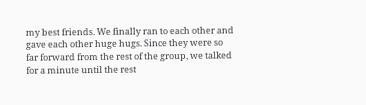my best friends. We finally ran to each other and gave each other huge hugs. Since they were so far forward from the rest of the group, we talked for a minute until the rest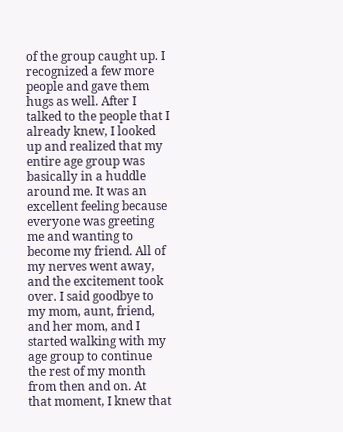of the group caught up. I recognized a few more people and gave them hugs as well. After I talked to the people that I already knew, I looked up and realized that my entire age group was basically in a huddle around me. It was an excellent feeling because everyone was greeting me and wanting to become my friend. All of my nerves went away, and the excitement took over. I said goodbye to my mom, aunt, friend, and her mom, and I started walking with my age group to continue the rest of my month from then and on. At that moment, I knew that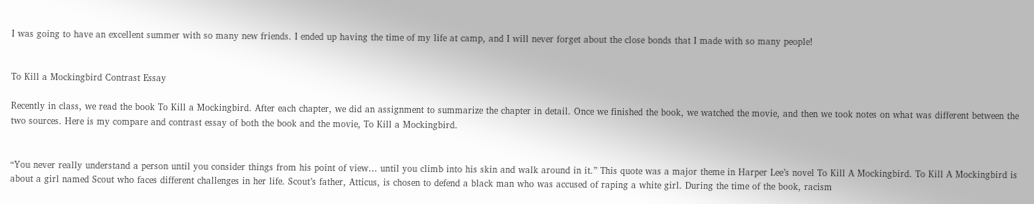I was going to have an excellent summer with so many new friends. I ended up having the time of my life at camp, and I will never forget about the close bonds that I made with so many people!


To Kill a Mockingbird Contrast Essay

Recently in class, we read the book To Kill a Mockingbird. After each chapter, we did an assignment to summarize the chapter in detail. Once we finished the book, we watched the movie, and then we took notes on what was different between the two sources. Here is my compare and contrast essay of both the book and the movie, To Kill a Mockingbird.


“You never really understand a person until you consider things from his point of view… until you climb into his skin and walk around in it.” This quote was a major theme in Harper Lee’s novel To Kill A Mockingbird. To Kill A Mockingbird is about a girl named Scout who faces different challenges in her life. Scout’s father, Atticus, is chosen to defend a black man who was accused of raping a white girl. During the time of the book, racism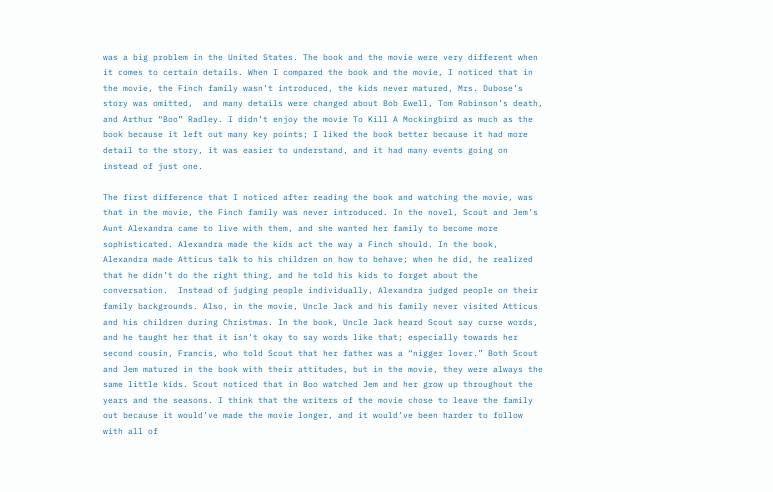was a big problem in the United States. The book and the movie were very different when it comes to certain details. When I compared the book and the movie, I noticed that in the movie, the Finch family wasn’t introduced, the kids never matured, Mrs. Dubose’s story was omitted,  and many details were changed about Bob Ewell, Tom Robinson’s death, and Arthur “Boo” Radley. I didn’t enjoy the movie To Kill A Mockingbird as much as the book because it left out many key points; I liked the book better because it had more detail to the story, it was easier to understand, and it had many events going on instead of just one.

The first difference that I noticed after reading the book and watching the movie, was that in the movie, the Finch family was never introduced. In the novel, Scout and Jem’s Aunt Alexandra came to live with them, and she wanted her family to become more sophisticated. Alexandra made the kids act the way a Finch should. In the book, Alexandra made Atticus talk to his children on how to behave; when he did, he realized that he didn’t do the right thing, and he told his kids to forget about the conversation.  Instead of judging people individually, Alexandra judged people on their family backgrounds. Also, in the movie, Uncle Jack and his family never visited Atticus and his children during Christmas. In the book, Uncle Jack heard Scout say curse words, and he taught her that it isn’t okay to say words like that; especially towards her second cousin, Francis, who told Scout that her father was a “nigger lover.” Both Scout and Jem matured in the book with their attitudes, but in the movie, they were always the same little kids. Scout noticed that in Boo watched Jem and her grow up throughout the years and the seasons. I think that the writers of the movie chose to leave the family out because it would’ve made the movie longer, and it would’ve been harder to follow with all of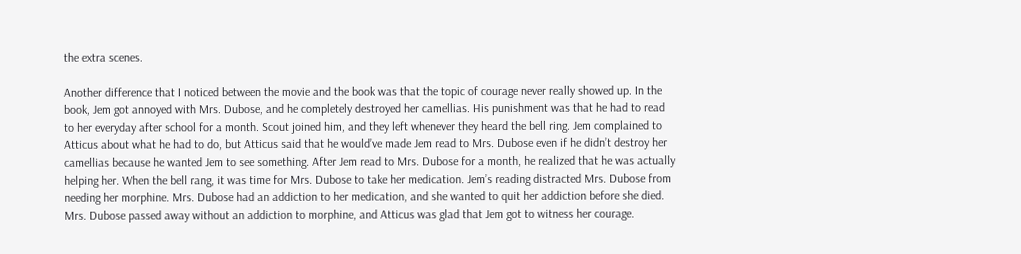the extra scenes.

Another difference that I noticed between the movie and the book was that the topic of courage never really showed up. In the book, Jem got annoyed with Mrs. Dubose, and he completely destroyed her camellias. His punishment was that he had to read to her everyday after school for a month. Scout joined him, and they left whenever they heard the bell ring. Jem complained to Atticus about what he had to do, but Atticus said that he would’ve made Jem read to Mrs. Dubose even if he didn’t destroy her camellias because he wanted Jem to see something. After Jem read to Mrs. Dubose for a month, he realized that he was actually helping her. When the bell rang, it was time for Mrs. Dubose to take her medication. Jem’s reading distracted Mrs. Dubose from needing her morphine. Mrs. Dubose had an addiction to her medication, and she wanted to quit her addiction before she died. Mrs. Dubose passed away without an addiction to morphine, and Atticus was glad that Jem got to witness her courage.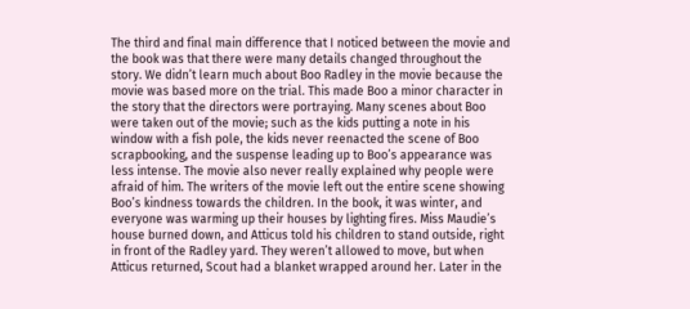The third and final main difference that I noticed between the movie and the book was that there were many details changed throughout the story. We didn’t learn much about Boo Radley in the movie because the movie was based more on the trial. This made Boo a minor character in the story that the directors were portraying. Many scenes about Boo were taken out of the movie; such as the kids putting a note in his window with a fish pole, the kids never reenacted the scene of Boo scrapbooking, and the suspense leading up to Boo’s appearance was less intense. The movie also never really explained why people were afraid of him. The writers of the movie left out the entire scene showing Boo’s kindness towards the children. In the book, it was winter, and everyone was warming up their houses by lighting fires. Miss Maudie’s house burned down, and Atticus told his children to stand outside, right in front of the Radley yard. They weren’t allowed to move, but when Atticus returned, Scout had a blanket wrapped around her. Later in the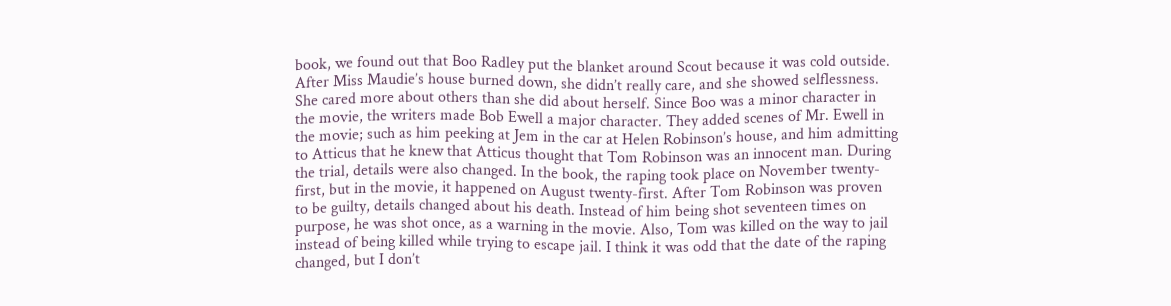book, we found out that Boo Radley put the blanket around Scout because it was cold outside. After Miss Maudie’s house burned down, she didn’t really care, and she showed selflessness. She cared more about others than she did about herself. Since Boo was a minor character in the movie, the writers made Bob Ewell a major character. They added scenes of Mr. Ewell in the movie; such as him peeking at Jem in the car at Helen Robinson’s house, and him admitting to Atticus that he knew that Atticus thought that Tom Robinson was an innocent man. During the trial, details were also changed. In the book, the raping took place on November twenty-first, but in the movie, it happened on August twenty-first. After Tom Robinson was proven to be guilty, details changed about his death. Instead of him being shot seventeen times on purpose, he was shot once, as a warning in the movie. Also, Tom was killed on the way to jail instead of being killed while trying to escape jail. I think it was odd that the date of the raping changed, but I don’t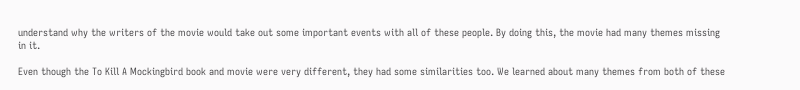understand why the writers of the movie would take out some important events with all of these people. By doing this, the movie had many themes missing in it.

Even though the To Kill A Mockingbird book and movie were very different, they had some similarities too. We learned about many themes from both of these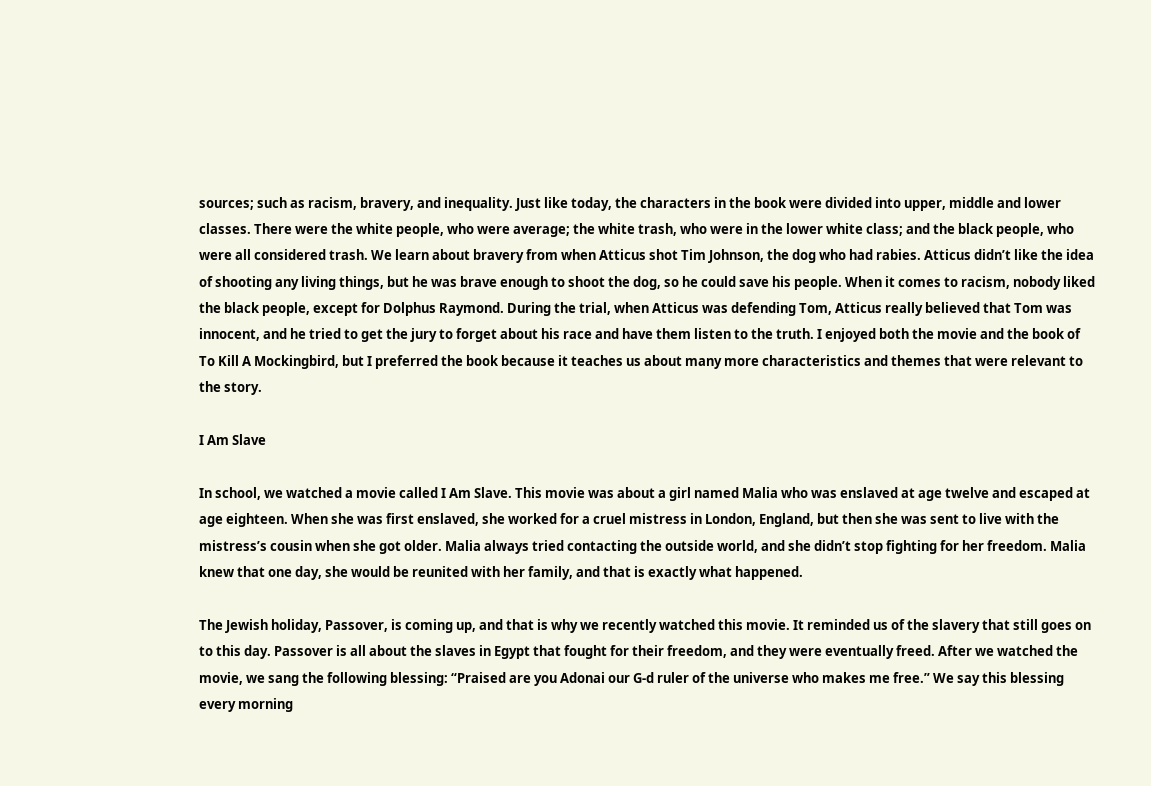sources; such as racism, bravery, and inequality. Just like today, the characters in the book were divided into upper, middle and lower classes. There were the white people, who were average; the white trash, who were in the lower white class; and the black people, who were all considered trash. We learn about bravery from when Atticus shot Tim Johnson, the dog who had rabies. Atticus didn’t like the idea of shooting any living things, but he was brave enough to shoot the dog, so he could save his people. When it comes to racism, nobody liked the black people, except for Dolphus Raymond. During the trial, when Atticus was defending Tom, Atticus really believed that Tom was innocent, and he tried to get the jury to forget about his race and have them listen to the truth. I enjoyed both the movie and the book of To Kill A Mockingbird, but I preferred the book because it teaches us about many more characteristics and themes that were relevant to the story.

I Am Slave

In school, we watched a movie called I Am Slave. This movie was about a girl named Malia who was enslaved at age twelve and escaped at age eighteen. When she was first enslaved, she worked for a cruel mistress in London, England, but then she was sent to live with the mistress’s cousin when she got older. Malia always tried contacting the outside world, and she didn’t stop fighting for her freedom. Malia knew that one day, she would be reunited with her family, and that is exactly what happened.

The Jewish holiday, Passover, is coming up, and that is why we recently watched this movie. It reminded us of the slavery that still goes on to this day. Passover is all about the slaves in Egypt that fought for their freedom, and they were eventually freed. After we watched the movie, we sang the following blessing: “Praised are you Adonai our G-d ruler of the universe who makes me free.” We say this blessing every morning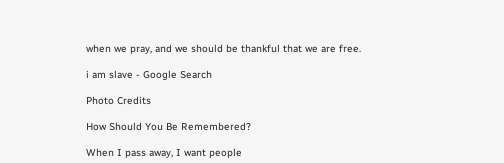when we pray, and we should be thankful that we are free.

i am slave - Google Search

Photo Credits

How Should You Be Remembered?

When I pass away, I want people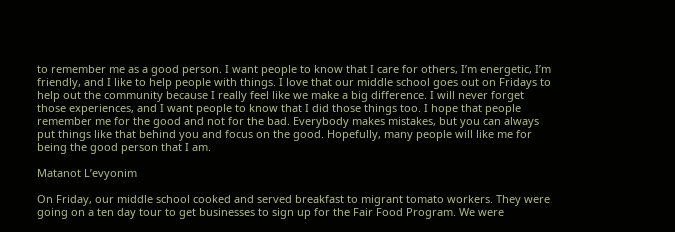to remember me as a good person. I want people to know that I care for others, I’m energetic, I’m friendly, and I like to help people with things. I love that our middle school goes out on Fridays to help out the community because I really feel like we make a big difference. I will never forget those experiences, and I want people to know that I did those things too. I hope that people remember me for the good and not for the bad. Everybody makes mistakes, but you can always put things like that behind you and focus on the good. Hopefully, many people will like me for being the good person that I am.

Matanot L’evyonim

On Friday, our middle school cooked and served breakfast to migrant tomato workers. They were going on a ten day tour to get businesses to sign up for the Fair Food Program. We were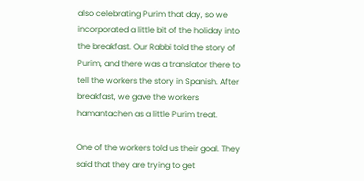also celebrating Purim that day, so we incorporated a little bit of the holiday into the breakfast. Our Rabbi told the story of Purim, and there was a translator there to tell the workers the story in Spanish. After breakfast, we gave the workers hamantachen as a little Purim treat.

One of the workers told us their goal. They said that they are trying to get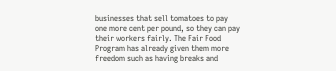businesses that sell tomatoes to pay one more cent per pound, so they can pay their workers fairly. The Fair Food Program has already given them more freedom such as having breaks and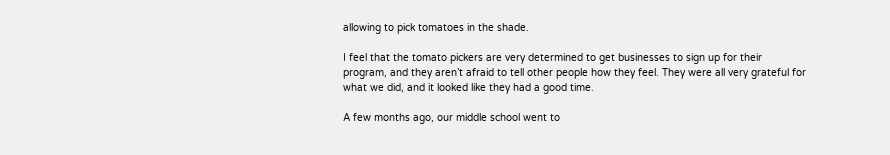allowing to pick tomatoes in the shade.

I feel that the tomato pickers are very determined to get businesses to sign up for their program, and they aren’t afraid to tell other people how they feel. They were all very grateful for what we did, and it looked like they had a good time.

A few months ago, our middle school went to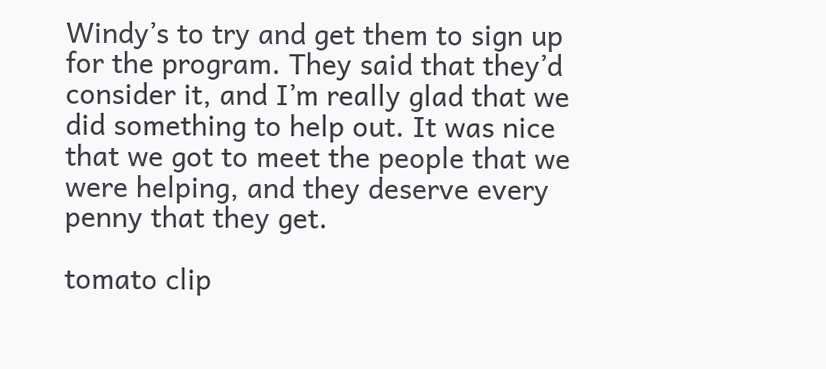Windy’s to try and get them to sign up for the program. They said that they’d consider it, and I’m really glad that we did something to help out. It was nice that we got to meet the people that we were helping, and they deserve every penny that they get.

tomato clip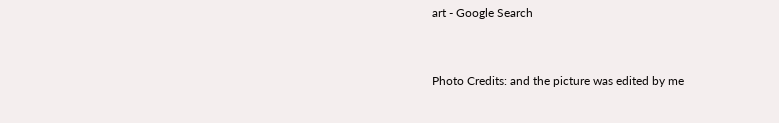art - Google Search


Photo Credits: and the picture was edited by me